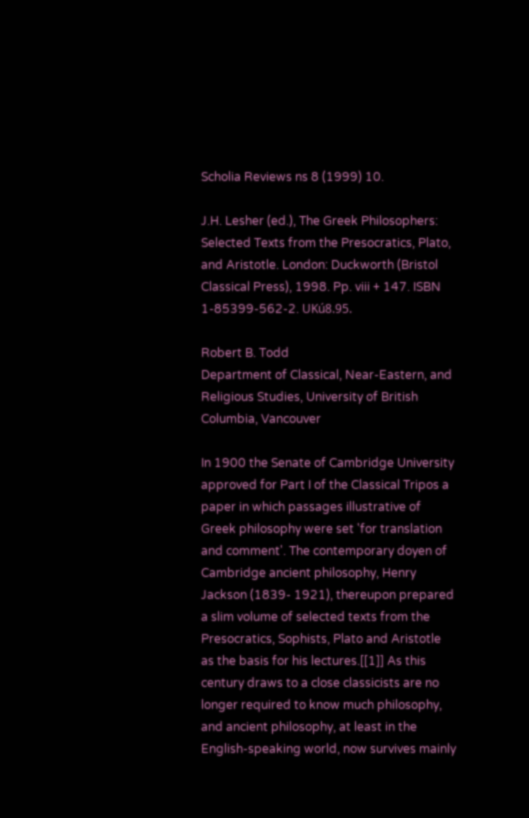Scholia Reviews ns 8 (1999) 10.

J.H. Lesher (ed.), The Greek Philosophers: Selected Texts from the Presocratics, Plato, and Aristotle. London: Duckworth (Bristol Classical Press), 1998. Pp. viii + 147. ISBN 1-85399-562-2. UKú8.95.

Robert B. Todd
Department of Classical, Near-Eastern, and Religious Studies, University of British Columbia, Vancouver

In 1900 the Senate of Cambridge University approved for Part I of the Classical Tripos a paper in which passages illustrative of Greek philosophy were set 'for translation and comment'. The contemporary doyen of Cambridge ancient philosophy, Henry Jackson (1839- 1921), thereupon prepared a slim volume of selected texts from the Presocratics, Sophists, Plato and Aristotle as the basis for his lectures.[[1]] As this century draws to a close classicists are no longer required to know much philosophy, and ancient philosophy, at least in the English-speaking world, now survives mainly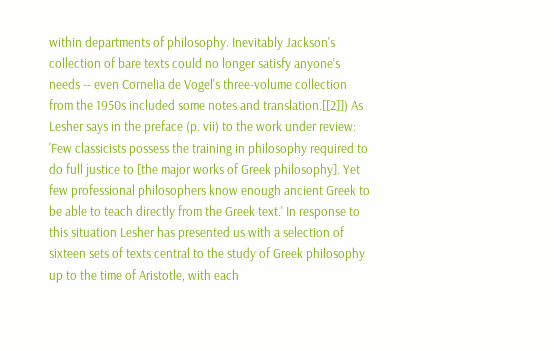within departments of philosophy. Inevitably Jackson's collection of bare texts could no longer satisfy anyone's needs -- even Cornelia de Vogel's three-volume collection from the 1950s included some notes and translation.[[2]]) As Lesher says in the preface (p. vii) to the work under review: 'Few classicists possess the training in philosophy required to do full justice to [the major works of Greek philosophy]. Yet few professional philosophers know enough ancient Greek to be able to teach directly from the Greek text.' In response to this situation Lesher has presented us with a selection of sixteen sets of texts central to the study of Greek philosophy up to the time of Aristotle, with each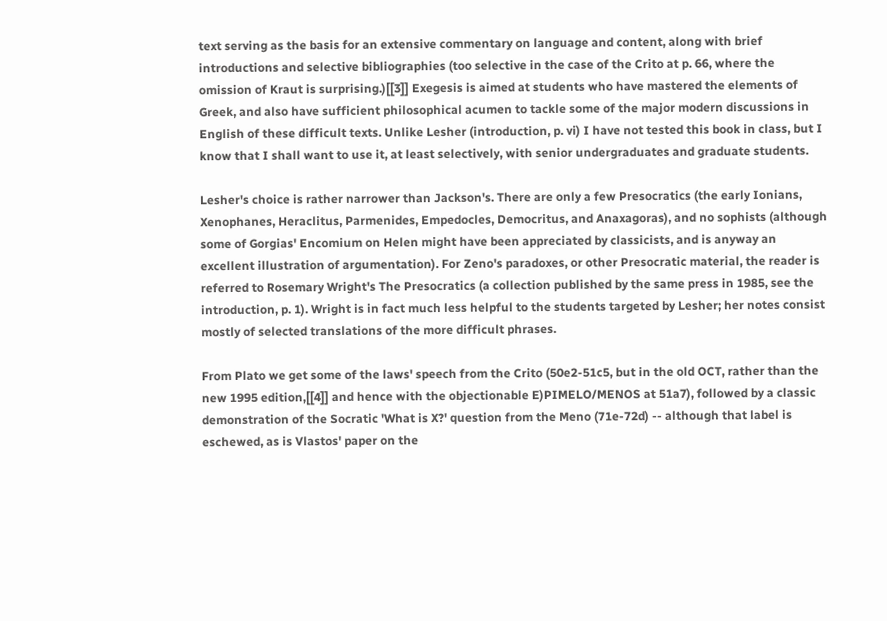text serving as the basis for an extensive commentary on language and content, along with brief introductions and selective bibliographies (too selective in the case of the Crito at p. 66, where the omission of Kraut is surprising.)[[3]] Exegesis is aimed at students who have mastered the elements of Greek, and also have sufficient philosophical acumen to tackle some of the major modern discussions in English of these difficult texts. Unlike Lesher (introduction, p. vi) I have not tested this book in class, but I know that I shall want to use it, at least selectively, with senior undergraduates and graduate students.

Lesher's choice is rather narrower than Jackson's. There are only a few Presocratics (the early Ionians, Xenophanes, Heraclitus, Parmenides, Empedocles, Democritus, and Anaxagoras), and no sophists (although some of Gorgias' Encomium on Helen might have been appreciated by classicists, and is anyway an excellent illustration of argumentation). For Zeno's paradoxes, or other Presocratic material, the reader is referred to Rosemary Wright's The Presocratics (a collection published by the same press in 1985, see the introduction, p. 1). Wright is in fact much less helpful to the students targeted by Lesher; her notes consist mostly of selected translations of the more difficult phrases.

From Plato we get some of the laws' speech from the Crito (50e2-51c5, but in the old OCT, rather than the new 1995 edition,[[4]] and hence with the objectionable E)PIMELO/MENOS at 51a7), followed by a classic demonstration of the Socratic 'What is X?' question from the Meno (71e-72d) -- although that label is eschewed, as is Vlastos' paper on the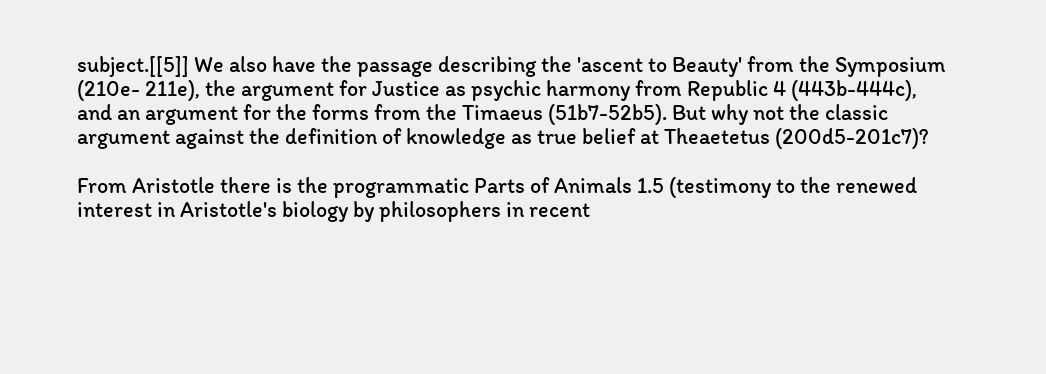subject.[[5]] We also have the passage describing the 'ascent to Beauty' from the Symposium (210e- 211e), the argument for Justice as psychic harmony from Republic 4 (443b-444c), and an argument for the forms from the Timaeus (51b7-52b5). But why not the classic argument against the definition of knowledge as true belief at Theaetetus (200d5-201c7)?

From Aristotle there is the programmatic Parts of Animals 1.5 (testimony to the renewed interest in Aristotle's biology by philosophers in recent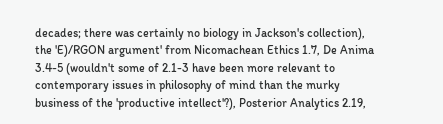decades; there was certainly no biology in Jackson's collection), the 'E)/RGON argument' from Nicomachean Ethics 1.7, De Anima 3.4-5 (wouldn't some of 2.1-3 have been more relevant to contemporary issues in philosophy of mind than the murky business of the 'productive intellect'?), Posterior Analytics 2.19,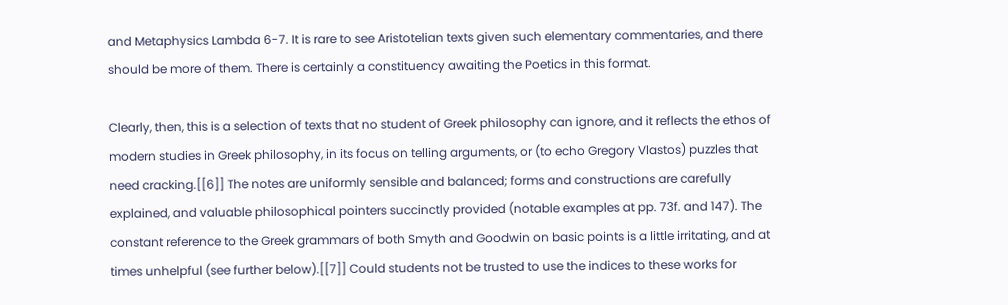and Metaphysics Lambda 6-7. It is rare to see Aristotelian texts given such elementary commentaries, and there should be more of them. There is certainly a constituency awaiting the Poetics in this format.

Clearly, then, this is a selection of texts that no student of Greek philosophy can ignore, and it reflects the ethos of modern studies in Greek philosophy, in its focus on telling arguments, or (to echo Gregory Vlastos) puzzles that need cracking.[[6]] The notes are uniformly sensible and balanced; forms and constructions are carefully explained, and valuable philosophical pointers succinctly provided (notable examples at pp. 73f. and 147). The constant reference to the Greek grammars of both Smyth and Goodwin on basic points is a little irritating, and at times unhelpful (see further below).[[7]] Could students not be trusted to use the indices to these works for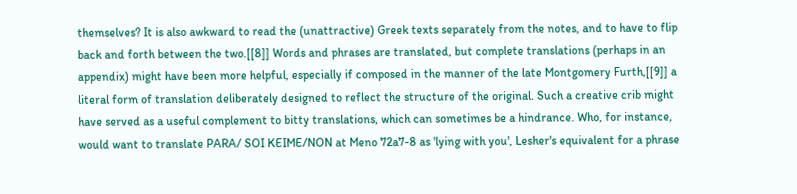themselves? It is also awkward to read the (unattractive) Greek texts separately from the notes, and to have to flip back and forth between the two.[[8]] Words and phrases are translated, but complete translations (perhaps in an appendix) might have been more helpful, especially if composed in the manner of the late Montgomery Furth,[[9]] a literal form of translation deliberately designed to reflect the structure of the original. Such a creative crib might have served as a useful complement to bitty translations, which can sometimes be a hindrance. Who, for instance, would want to translate PARA/ SOI KEIME/NON at Meno 72a7-8 as 'lying with you', Lesher's equivalent for a phrase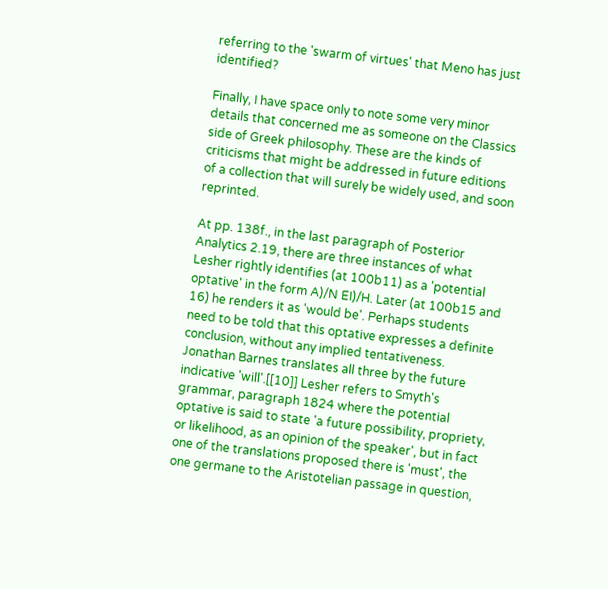referring to the 'swarm of virtues' that Meno has just identified?

Finally, I have space only to note some very minor details that concerned me as someone on the Classics side of Greek philosophy. These are the kinds of criticisms that might be addressed in future editions of a collection that will surely be widely used, and soon reprinted.

At pp. 138f., in the last paragraph of Posterior Analytics 2.19, there are three instances of what Lesher rightly identifies (at 100b11) as a 'potential optative' in the form A)/N EI)/H. Later (at 100b15 and 16) he renders it as 'would be'. Perhaps students need to be told that this optative expresses a definite conclusion, without any implied tentativeness. Jonathan Barnes translates all three by the future indicative 'will'.[[10]] Lesher refers to Smyth's grammar, paragraph 1824 where the potential optative is said to state 'a future possibility, propriety, or likelihood, as an opinion of the speaker', but in fact one of the translations proposed there is 'must', the one germane to the Aristotelian passage in question,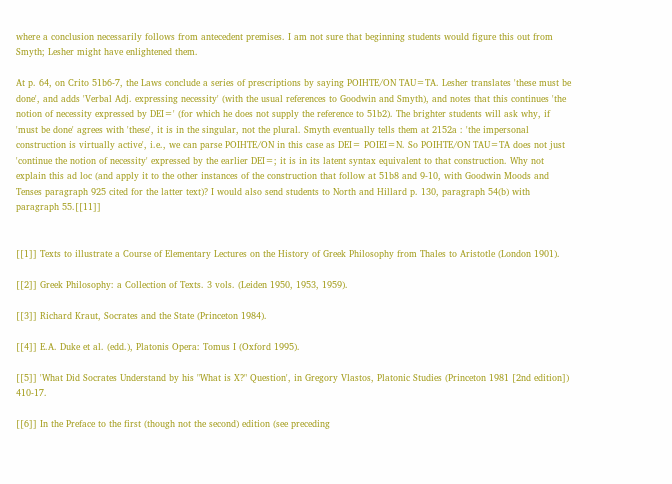where a conclusion necessarily follows from antecedent premises. I am not sure that beginning students would figure this out from Smyth; Lesher might have enlightened them.

At p. 64, on Crito 51b6-7, the Laws conclude a series of prescriptions by saying POIHTE/ON TAU=TA. Lesher translates 'these must be done', and adds 'Verbal Adj. expressing necessity' (with the usual references to Goodwin and Smyth), and notes that this continues 'the notion of necessity expressed by DEI=' (for which he does not supply the reference to 51b2). The brighter students will ask why, if 'must be done' agrees with 'these', it is in the singular, not the plural. Smyth eventually tells them at 2152a : 'the impersonal construction is virtually active', i.e., we can parse POIHTE/ON in this case as DEI= POIEI=N. So POIHTE/ON TAU=TA does not just 'continue the notion of necessity' expressed by the earlier DEI=; it is in its latent syntax equivalent to that construction. Why not explain this ad loc (and apply it to the other instances of the construction that follow at 51b8 and 9-10, with Goodwin Moods and Tenses paragraph 925 cited for the latter text)? I would also send students to North and Hillard p. 130, paragraph 54(b) with paragraph 55.[[11]]


[[1]] Texts to illustrate a Course of Elementary Lectures on the History of Greek Philosophy from Thales to Aristotle (London 1901).

[[2]] Greek Philosophy: a Collection of Texts. 3 vols. (Leiden 1950, 1953, 1959).

[[3]] Richard Kraut, Socrates and the State (Princeton 1984).

[[4]] E.A. Duke et al. (edd.), Platonis Opera: Tomus I (Oxford 1995).

[[5]] 'What Did Socrates Understand by his "What is X?" Question', in Gregory Vlastos, Platonic Studies (Princeton 1981 [2nd edition]) 410-17.

[[6]] In the Preface to the first (though not the second) edition (see preceding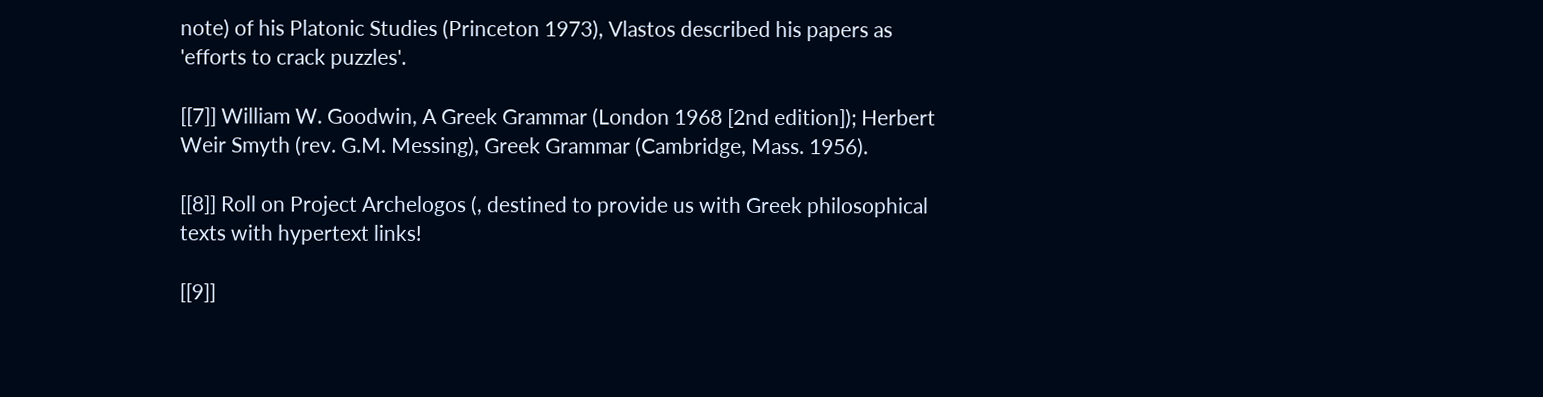note) of his Platonic Studies (Princeton 1973), Vlastos described his papers as 'efforts to crack puzzles'.

[[7]] William W. Goodwin, A Greek Grammar (London 1968 [2nd edition]); Herbert Weir Smyth (rev. G.M. Messing), Greek Grammar (Cambridge, Mass. 1956).

[[8]] Roll on Project Archelogos (, destined to provide us with Greek philosophical texts with hypertext links!

[[9]]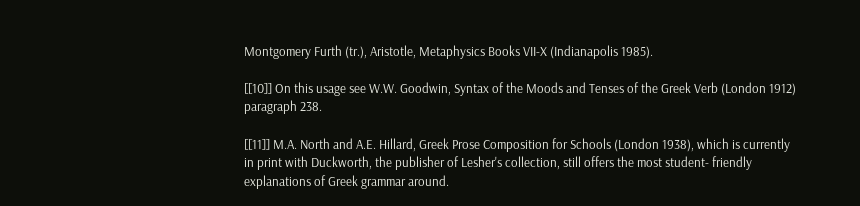Montgomery Furth (tr.), Aristotle, Metaphysics Books VII-X (Indianapolis 1985).

[[10]] On this usage see W.W. Goodwin, Syntax of the Moods and Tenses of the Greek Verb (London 1912) paragraph 238.

[[11]] M.A. North and A.E. Hillard, Greek Prose Composition for Schools (London 1938), which is currently in print with Duckworth, the publisher of Lesher's collection, still offers the most student- friendly explanations of Greek grammar around.